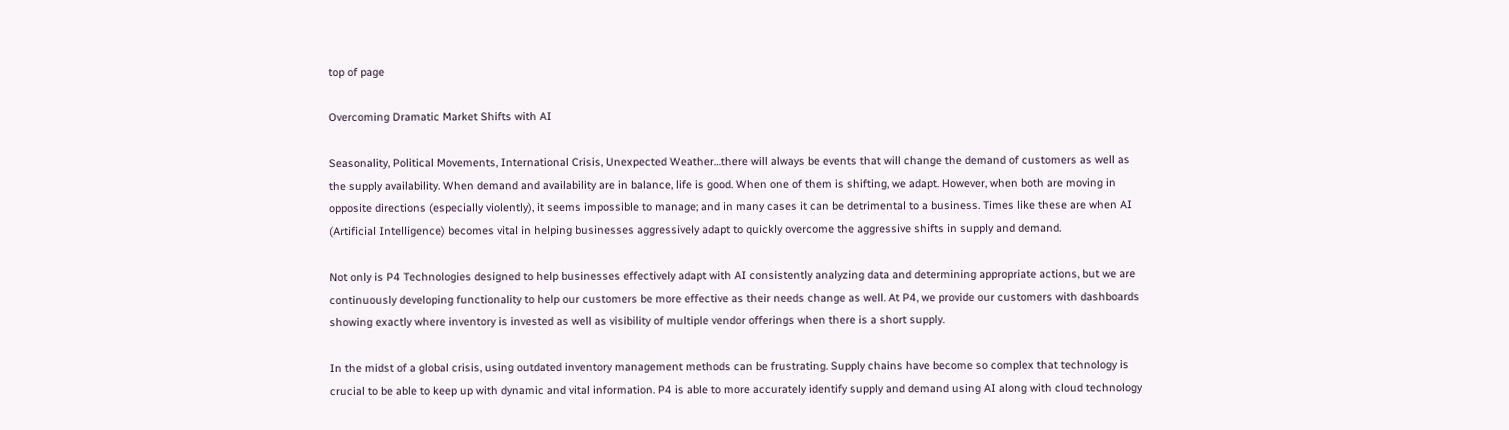top of page

Overcoming Dramatic Market Shifts with AI

Seasonality, Political Movements, International Crisis, Unexpected Weather…there will always be events that will change the demand of customers as well as the supply availability. When demand and availability are in balance, life is good. When one of them is shifting, we adapt. However, when both are moving in opposite directions (especially violently), it seems impossible to manage; and in many cases it can be detrimental to a business. Times like these are when AI (Artificial Intelligence) becomes vital in helping businesses aggressively adapt to quickly overcome the aggressive shifts in supply and demand.

Not only is P4 Technologies designed to help businesses effectively adapt with AI consistently analyzing data and determining appropriate actions, but we are continuously developing functionality to help our customers be more effective as their needs change as well. At P4, we provide our customers with dashboards showing exactly where inventory is invested as well as visibility of multiple vendor offerings when there is a short supply.

In the midst of a global crisis, using outdated inventory management methods can be frustrating. Supply chains have become so complex that technology is crucial to be able to keep up with dynamic and vital information. P4 is able to more accurately identify supply and demand using AI along with cloud technology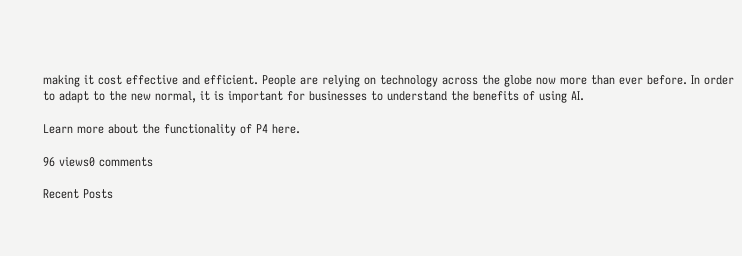making it cost effective and efficient. People are relying on technology across the globe now more than ever before. In order to adapt to the new normal, it is important for businesses to understand the benefits of using AI.

Learn more about the functionality of P4 here.

96 views0 comments

Recent Posts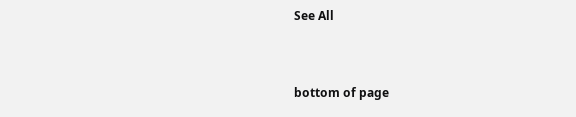See All


bottom of page